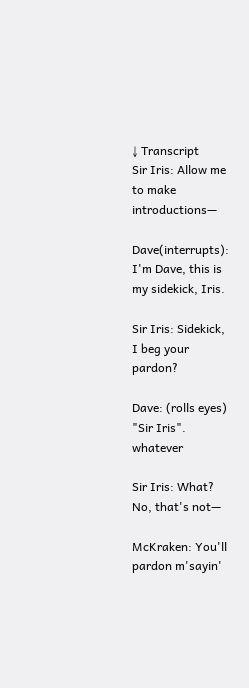↓ Transcript
Sir Iris: Allow me to make introductions—

Dave(interrupts): I'm Dave, this is my sidekick, Iris.

Sir Iris: Sidekick, I beg your pardon?

Dave: (rolls eyes) "Sir Iris". whatever

Sir Iris: What? No, that's not—

McKraken: You'll pardon m'sayin'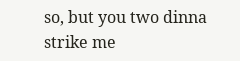so, but you two dinna strike me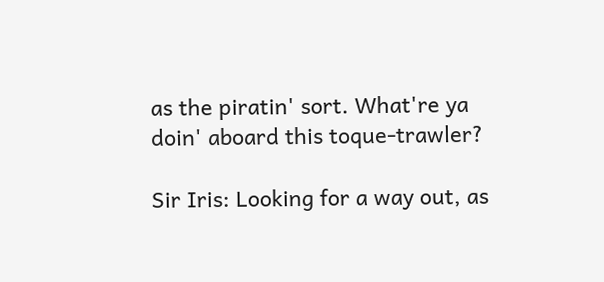as the piratin' sort. What're ya doin' aboard this toque-trawler?

Sir Iris: Looking for a way out, as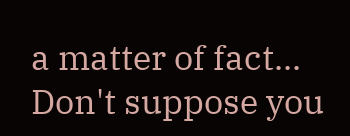a matter of fact... Don't suppose you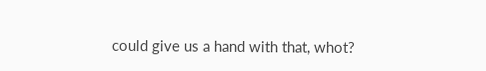could give us a hand with that, whot?